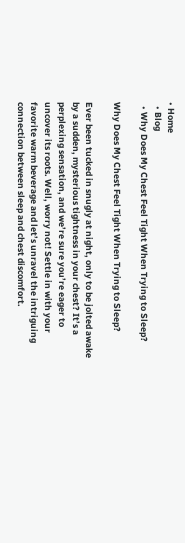• Home
  • Blog
  • Why Does My Chest Feel Tight When Trying to Sleep?

Why Does My Chest Feel Tight When Trying to Sleep?

Ever been tucked in snugly at night, only to be jolted awake by a sudden, mysterious tightness in your chest? It’s a perplexing sensation, and we’re sure you’re eager to uncover its roots. Well, worry not! Settle in with your favorite warm beverage and let’s unravel the intriguing connection between sleep and chest discomfort.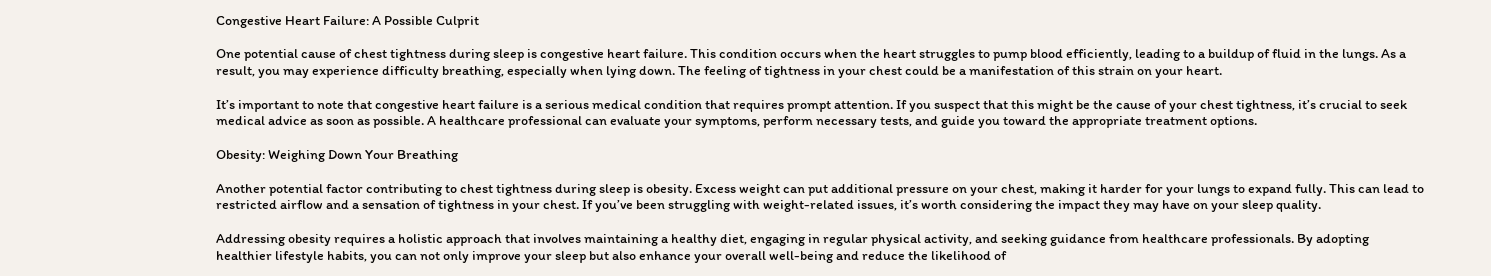Congestive Heart Failure: A Possible Culprit

One potential cause of chest tightness during sleep is congestive heart failure. This condition occurs when the heart struggles to pump blood efficiently, leading to a buildup of fluid in the lungs. As a result, you may experience difficulty breathing, especially when lying down. The feeling of tightness in your chest could be a manifestation of this strain on your heart.

It’s important to note that congestive heart failure is a serious medical condition that requires prompt attention. If you suspect that this might be the cause of your chest tightness, it’s crucial to seek medical advice as soon as possible. A healthcare professional can evaluate your symptoms, perform necessary tests, and guide you toward the appropriate treatment options.

Obesity: Weighing Down Your Breathing

Another potential factor contributing to chest tightness during sleep is obesity. Excess weight can put additional pressure on your chest, making it harder for your lungs to expand fully. This can lead to restricted airflow and a sensation of tightness in your chest. If you’ve been struggling with weight-related issues, it’s worth considering the impact they may have on your sleep quality.

Addressing obesity requires a holistic approach that involves maintaining a healthy diet, engaging in regular physical activity, and seeking guidance from healthcare professionals. By adopting healthier lifestyle habits, you can not only improve your sleep but also enhance your overall well-being and reduce the likelihood of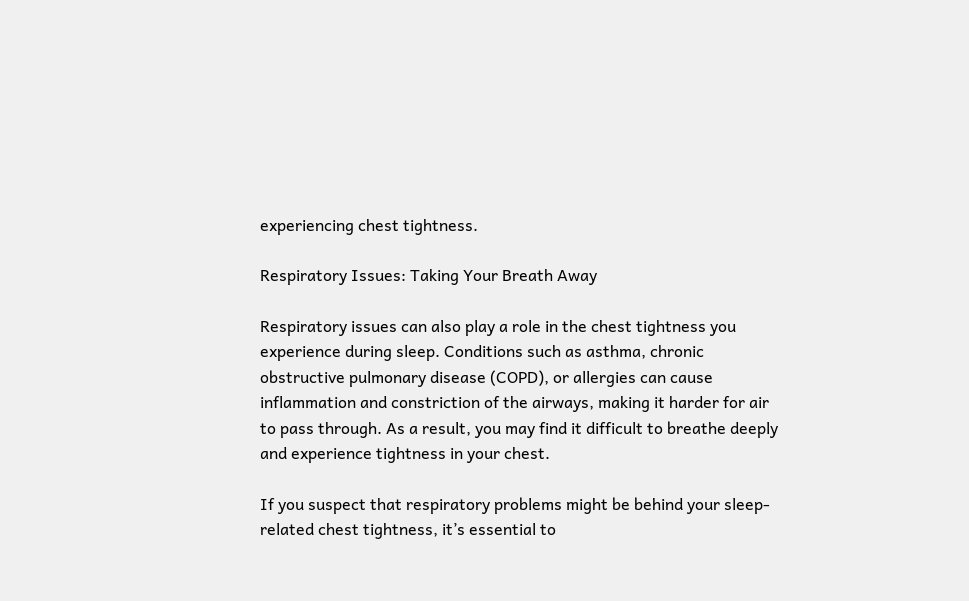experiencing chest tightness.

Respiratory Issues: Taking Your Breath Away

Respiratory issues can also play a role in the chest tightness you experience during sleep. Conditions such as asthma, chronic obstructive pulmonary disease (COPD), or allergies can cause inflammation and constriction of the airways, making it harder for air to pass through. As a result, you may find it difficult to breathe deeply and experience tightness in your chest.

If you suspect that respiratory problems might be behind your sleep-related chest tightness, it’s essential to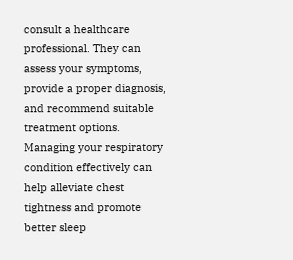consult a healthcare professional. They can assess your symptoms, provide a proper diagnosis, and recommend suitable treatment options. Managing your respiratory condition effectively can help alleviate chest tightness and promote better sleep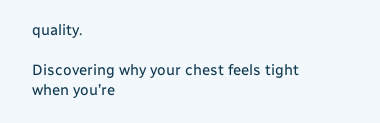quality.

Discovering why your chest feels tight when you’re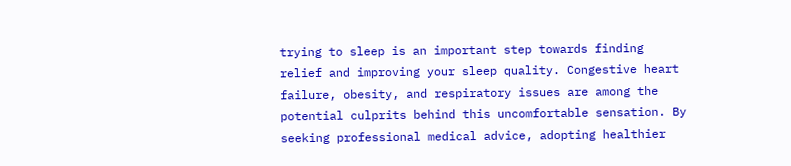trying to sleep is an important step towards finding relief and improving your sleep quality. Congestive heart failure, obesity, and respiratory issues are among the potential culprits behind this uncomfortable sensation. By seeking professional medical advice, adopting healthier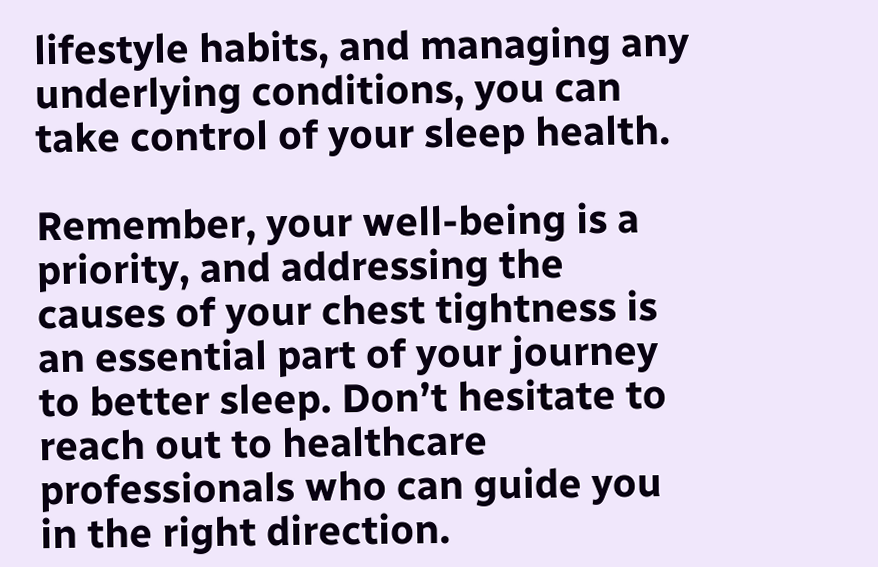lifestyle habits, and managing any underlying conditions, you can take control of your sleep health.

Remember, your well-being is a priority, and addressing the causes of your chest tightness is an essential part of your journey to better sleep. Don’t hesitate to reach out to healthcare professionals who can guide you in the right direction.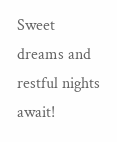Sweet dreams and restful nights await!